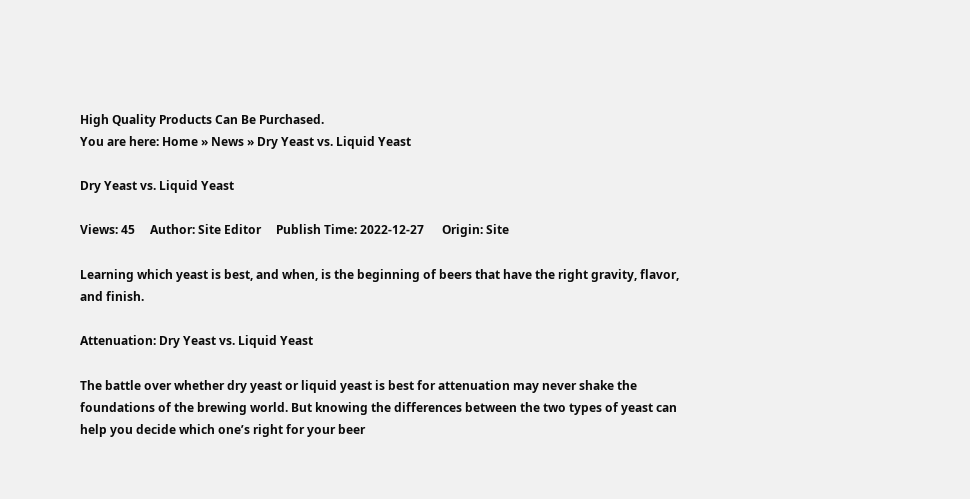High Quality Products Can Be Purchased.
You are here: Home » News » Dry Yeast vs. Liquid Yeast

Dry Yeast vs. Liquid Yeast

Views: 45     Author: Site Editor     Publish Time: 2022-12-27      Origin: Site

Learning which yeast is best, and when, is the beginning of beers that have the right gravity, flavor, and finish.

Attenuation: Dry Yeast vs. Liquid Yeast

The battle over whether dry yeast or liquid yeast is best for attenuation may never shake the foundations of the brewing world. But knowing the differences between the two types of yeast can help you decide which one’s right for your beer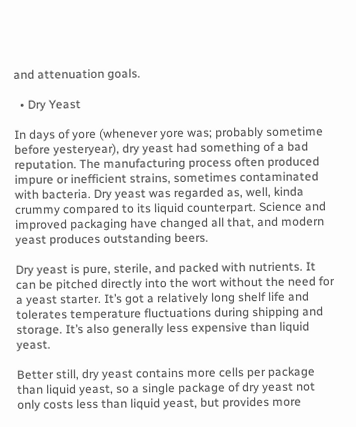and attenuation goals.

  • Dry Yeast

In days of yore (whenever yore was; probably sometime before yesteryear), dry yeast had something of a bad reputation. The manufacturing process often produced impure or inefficient strains, sometimes contaminated with bacteria. Dry yeast was regarded as, well, kinda crummy compared to its liquid counterpart. Science and improved packaging have changed all that, and modern yeast produces outstanding beers.

Dry yeast is pure, sterile, and packed with nutrients. It can be pitched directly into the wort without the need for a yeast starter. It’s got a relatively long shelf life and tolerates temperature fluctuations during shipping and storage. It’s also generally less expensive than liquid yeast.

Better still, dry yeast contains more cells per package than liquid yeast, so a single package of dry yeast not only costs less than liquid yeast, but provides more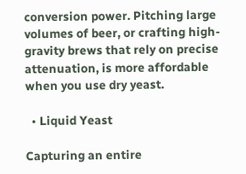conversion power. Pitching large volumes of beer, or crafting high-gravity brews that rely on precise attenuation, is more affordable when you use dry yeast.

  • Liquid Yeast

Capturing an entire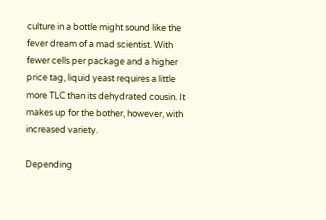culture in a bottle might sound like the fever dream of a mad scientist. With fewer cells per package and a higher price tag, liquid yeast requires a little more TLC than its dehydrated cousin. It makes up for the bother, however, with increased variety.

Depending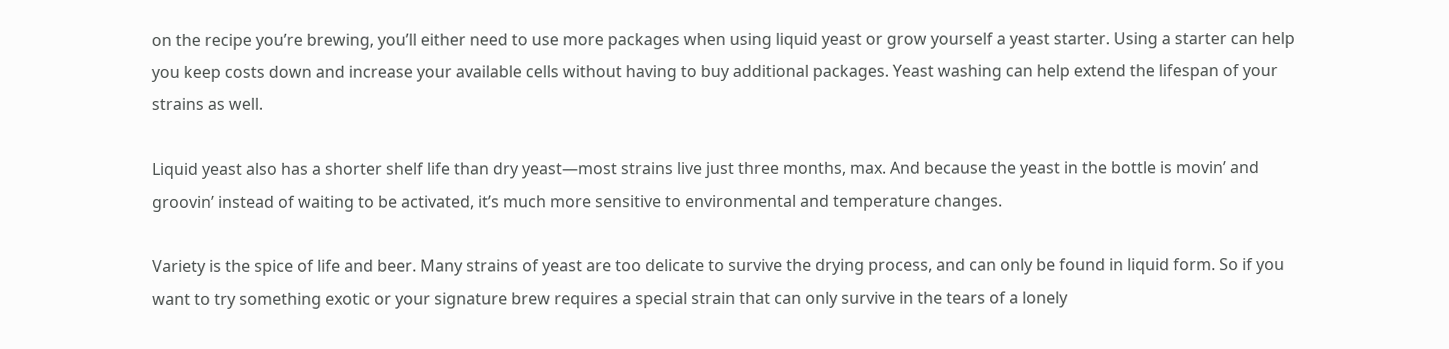on the recipe you’re brewing, you’ll either need to use more packages when using liquid yeast or grow yourself a yeast starter. Using a starter can help you keep costs down and increase your available cells without having to buy additional packages. Yeast washing can help extend the lifespan of your strains as well.

Liquid yeast also has a shorter shelf life than dry yeast—most strains live just three months, max. And because the yeast in the bottle is movin’ and groovin’ instead of waiting to be activated, it’s much more sensitive to environmental and temperature changes.

Variety is the spice of life and beer. Many strains of yeast are too delicate to survive the drying process, and can only be found in liquid form. So if you want to try something exotic or your signature brew requires a special strain that can only survive in the tears of a lonely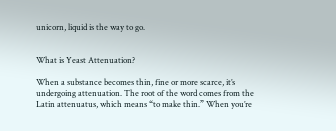unicorn, liquid is the way to go.


What is Yeast Attenuation?

When a substance becomes thin, fine or more scarce, it’s undergoing attenuation. The root of the word comes from the Latin attenuatus, which means “to make thin.” When you’re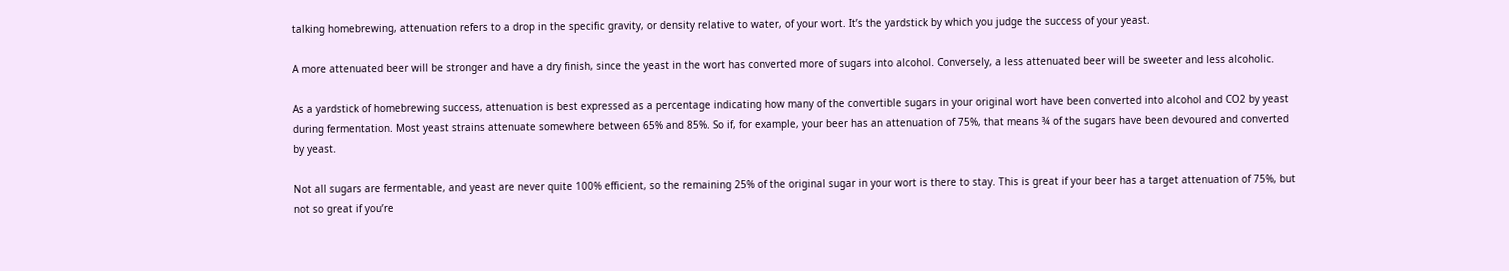talking homebrewing, attenuation refers to a drop in the specific gravity, or density relative to water, of your wort. It’s the yardstick by which you judge the success of your yeast.

A more attenuated beer will be stronger and have a dry finish, since the yeast in the wort has converted more of sugars into alcohol. Conversely, a less attenuated beer will be sweeter and less alcoholic.

As a yardstick of homebrewing success, attenuation is best expressed as a percentage indicating how many of the convertible sugars in your original wort have been converted into alcohol and CO2 by yeast during fermentation. Most yeast strains attenuate somewhere between 65% and 85%. So if, for example, your beer has an attenuation of 75%, that means ¾ of the sugars have been devoured and converted by yeast.

Not all sugars are fermentable, and yeast are never quite 100% efficient, so the remaining 25% of the original sugar in your wort is there to stay. This is great if your beer has a target attenuation of 75%, but not so great if you’re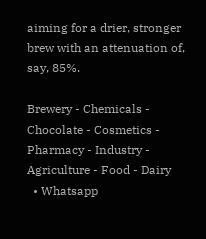aiming for a drier, stronger brew with an attenuation of, say, 85%.

Brewery - Chemicals - Chocolate - Cosmetics - Pharmacy - Industry - Agriculture - Food - Dairy
  • Whatsapp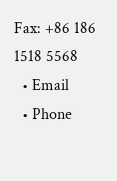Fax: +86 186 1518 5568
  • Email
  • Phone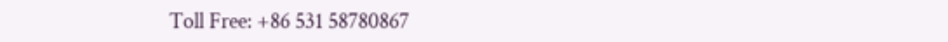Toll Free: +86 531 58780867